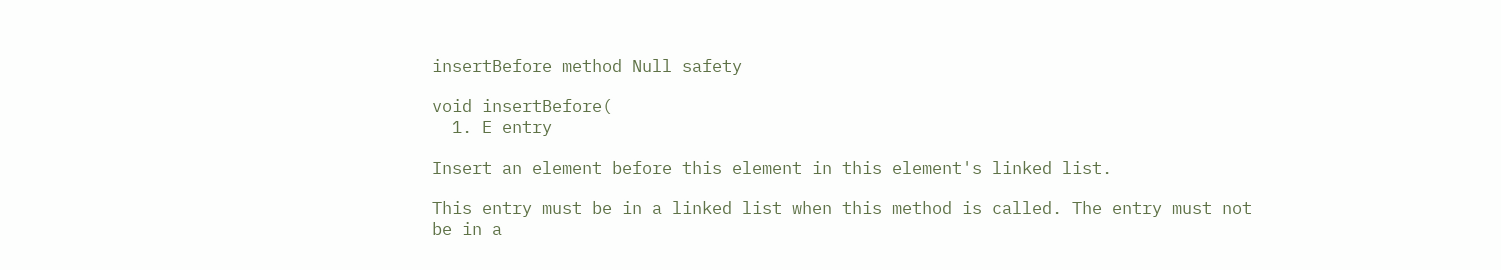insertBefore method Null safety

void insertBefore(
  1. E entry

Insert an element before this element in this element's linked list.

This entry must be in a linked list when this method is called. The entry must not be in a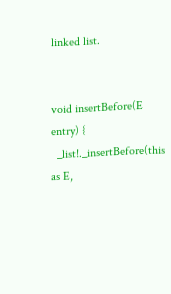linked list.


void insertBefore(E entry) {
  _list!._insertBefore(this as E,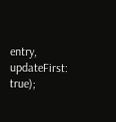entry, updateFirst: true);